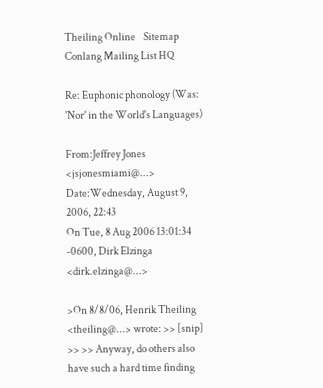Theiling Online    Sitemap    Conlang Mailing List HQ

Re: Euphonic phonology (Was: 'Nor' in the World's Languages)

From:Jeffrey Jones <jsjonesmiami@...>
Date:Wednesday, August 9, 2006, 22:43
On Tue, 8 Aug 2006 13:01:34 -0600, Dirk Elzinga <dirk.elzinga@...>

>On 8/8/06, Henrik Theiling <theiling@...> wrote: >> [snip] >> >> Anyway, do others also have such a hard time finding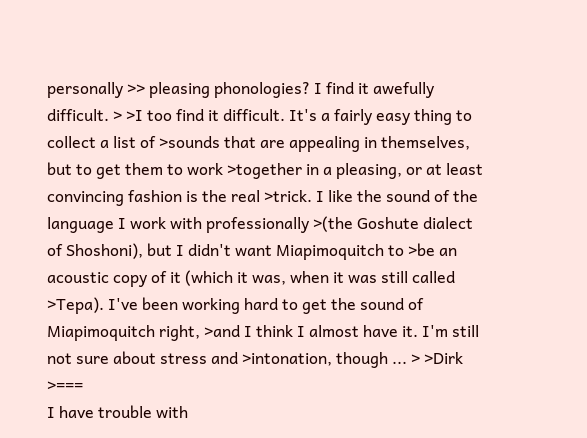personally >> pleasing phonologies? I find it awefully difficult. > >I too find it difficult. It's a fairly easy thing to collect a list of >sounds that are appealing in themselves, but to get them to work >together in a pleasing, or at least convincing fashion is the real >trick. I like the sound of the language I work with professionally >(the Goshute dialect of Shoshoni), but I didn't want Miapimoquitch to >be an acoustic copy of it (which it was, when it was still called >Tepa). I've been working hard to get the sound of Miapimoquitch right, >and I think I almost have it. I'm still not sure about stress and >intonation, though ... > >Dirk >===
I have trouble with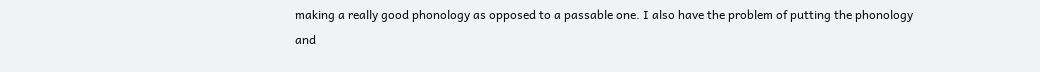making a really good phonology as opposed to a passable one. I also have the problem of putting the phonology and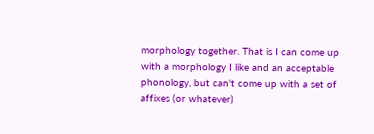morphology together. That is I can come up with a morphology I like and an acceptable phonology, but can't come up with a set of affixes (or whatever)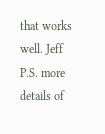that works well. Jeff P.S. more details of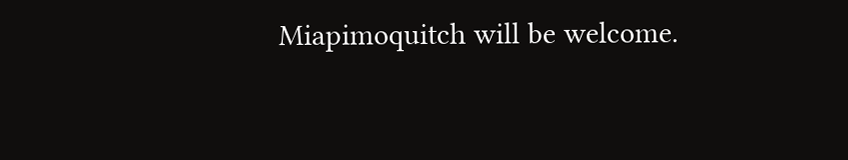Miapimoquitch will be welcome.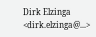Dirk Elzinga <dirk.elzinga@...>